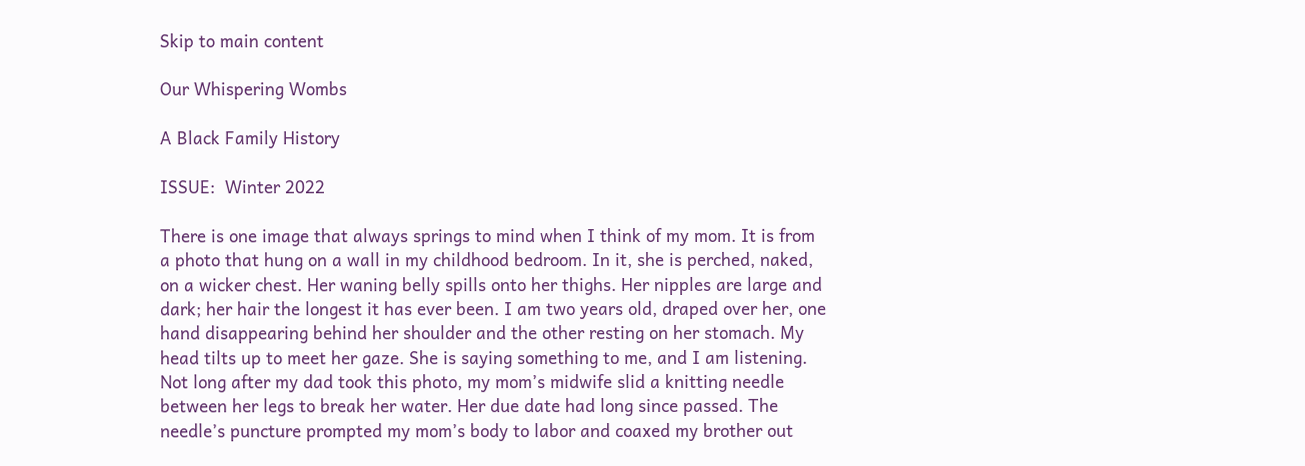Skip to main content

Our Whispering Wombs

A Black Family History

ISSUE:  Winter 2022

There is one image that always springs to mind when I think of my mom. It is from a photo that hung on a wall in my childhood bedroom. In it, she is perched, naked, on a wicker chest. Her waning belly spills onto her thighs. Her nipples are large and dark; her hair the longest it has ever been. I am two years old, draped over her, one hand disappearing behind her shoulder and the other resting on her stomach. My head tilts up to meet her gaze. She is saying something to me, and I am listening. Not long after my dad took this photo, my mom’s midwife slid a knitting needle between her legs to break her water. Her due date had long since passed. The needle’s puncture prompted my mom’s body to labor and coaxed my brother out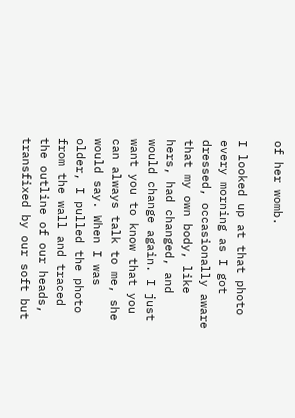of her womb.

I looked up at that photo every morning as I got dressed, occasionally aware that my own body, like hers, had changed, and would change again. I just want you to know that you can always talk to me, she would say. When I was older, I pulled the photo from the wall and traced the outline of our heads, transfixed by our soft but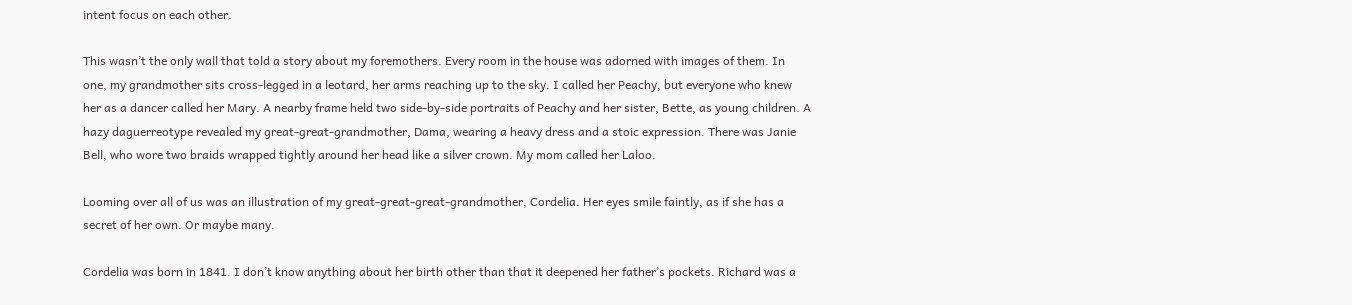intent focus on each other.

This wasn’t the only wall that told a story about my foremothers. Every room in the house was adorned with images of them. In one, my grandmother sits cross-legged in a leotard, her arms reaching up to the sky. I called her Peachy, but everyone who knew her as a dancer called her Mary. A nearby frame held two side-by-side portraits of Peachy and her sister, Bette, as young children. A hazy daguerreotype revealed my great-great-grandmother, Dama, wearing a heavy dress and a stoic expression. There was Janie Bell, who wore two braids wrapped tightly around her head like a silver crown. My mom called her Laloo.

Looming over all of us was an illustration of my great-great-great-grandmother, Cordelia. Her eyes smile faintly, as if she has a secret of her own. Or maybe many.

Cordelia was born in 1841. I don’t know anything about her birth other than that it deepened her father’s pockets. Richard was a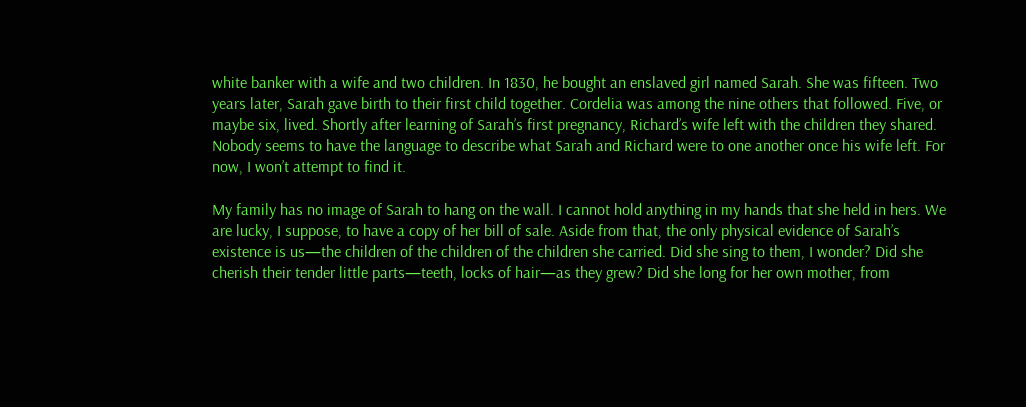white banker with a wife and two children. In 1830, he bought an enslaved girl named Sarah. She was fifteen. Two years later, Sarah gave birth to their first child together. Cordelia was among the nine others that followed. Five, or maybe six, lived. Shortly after learning of Sarah’s first pregnancy, Richard’s wife left with the children they shared. Nobody seems to have the language to describe what Sarah and Richard were to one another once his wife left. For now, I won’t attempt to find it.

My family has no image of Sarah to hang on the wall. I cannot hold anything in my hands that she held in hers. We are lucky, I suppose, to have a copy of her bill of sale. Aside from that, the only physical evidence of Sarah’s existence is us—the children of the children of the children she carried. Did she sing to them, I wonder? Did she cherish their tender little parts—teeth, locks of hair—as they grew? Did she long for her own mother, from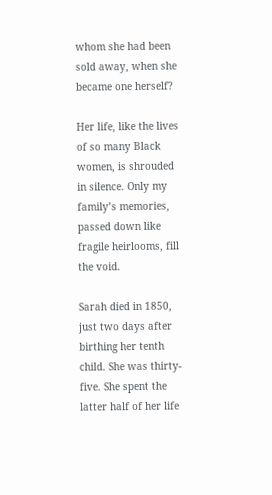whom she had been sold away, when she became one herself?

Her life, like the lives of so many Black women, is shrouded in silence. Only my family’s memories, passed down like fragile heirlooms, fill the void.

Sarah died in 1850, just two days after birthing her tenth child. She was thirty-five. She spent the latter half of her life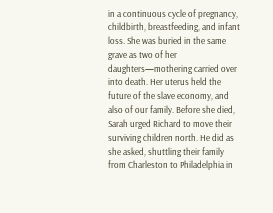in a continuous cycle of pregnancy, childbirth, breastfeeding, and infant loss. She was buried in the same grave as two of her daughters—mothering carried over into death. Her uterus held the future of the slave economy, and also of our family. Before she died, Sarah urged Richard to move their surviving children north. He did as she asked, shuttling their family from Charleston to Philadelphia in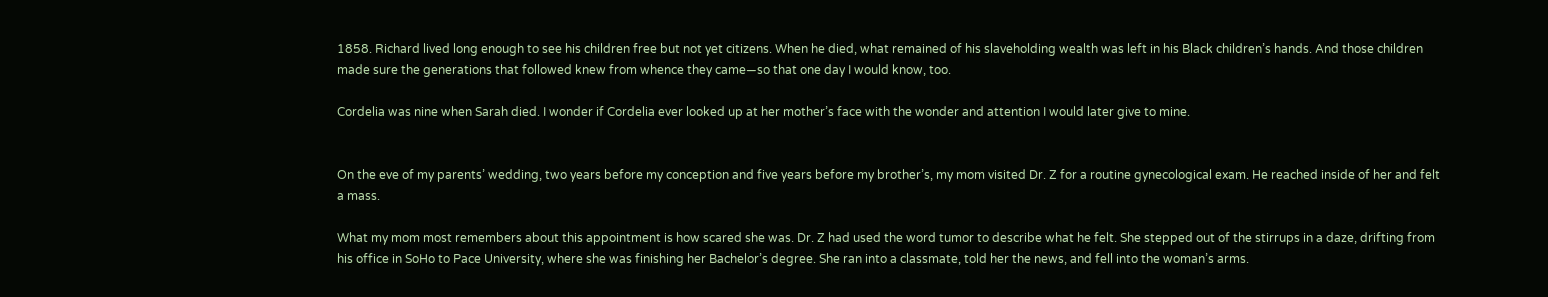1858. Richard lived long enough to see his children free but not yet citizens. When he died, what remained of his slaveholding wealth was left in his Black children’s hands. And those children made sure the generations that followed knew from whence they came—so that one day I would know, too.

Cordelia was nine when Sarah died. I wonder if Cordelia ever looked up at her mother’s face with the wonder and attention I would later give to mine.


On the eve of my parents’ wedding, two years before my conception and five years before my brother’s, my mom visited Dr. Z for a routine gynecological exam. He reached inside of her and felt a mass.

What my mom most remembers about this appointment is how scared she was. Dr. Z had used the word tumor to describe what he felt. She stepped out of the stirrups in a daze, drifting from his office in SoHo to Pace University, where she was finishing her Bachelor’s degree. She ran into a classmate, told her the news, and fell into the woman’s arms.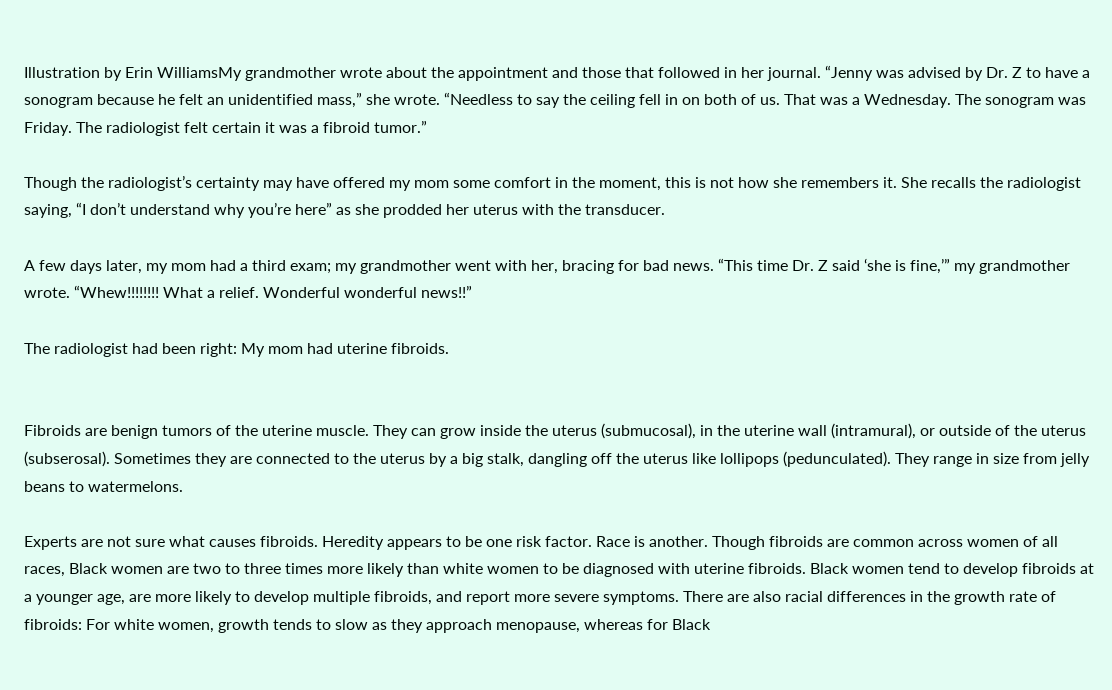Illustration by Erin WilliamsMy grandmother wrote about the appointment and those that followed in her journal. “Jenny was advised by Dr. Z to have a sonogram because he felt an unidentified mass,” she wrote. “Needless to say the ceiling fell in on both of us. That was a Wednesday. The sonogram was Friday. The radiologist felt certain it was a fibroid tumor.”

Though the radiologist’s certainty may have offered my mom some comfort in the moment, this is not how she remembers it. She recalls the radiologist saying, “I don’t understand why you’re here” as she prodded her uterus with the transducer.

A few days later, my mom had a third exam; my grandmother went with her, bracing for bad news. “This time Dr. Z said ‘she is fine,’” my grandmother wrote. “Whew!!!!!!!! What a relief. Wonderful wonderful news!!”

The radiologist had been right: My mom had uterine fibroids.


Fibroids are benign tumors of the uterine muscle. They can grow inside the uterus (submucosal), in the uterine wall (intramural), or outside of the uterus (subserosal). Sometimes they are connected to the uterus by a big stalk, dangling off the uterus like lollipops (pedunculated). They range in size from jelly beans to watermelons.

Experts are not sure what causes fibroids. Heredity appears to be one risk factor. Race is another. Though fibroids are common across women of all races, Black women are two to three times more likely than white women to be diagnosed with uterine fibroids. Black women tend to develop fibroids at a younger age, are more likely to develop multiple fibroids, and report more severe symptoms. There are also racial differences in the growth rate of fibroids: For white women, growth tends to slow as they approach menopause, whereas for Black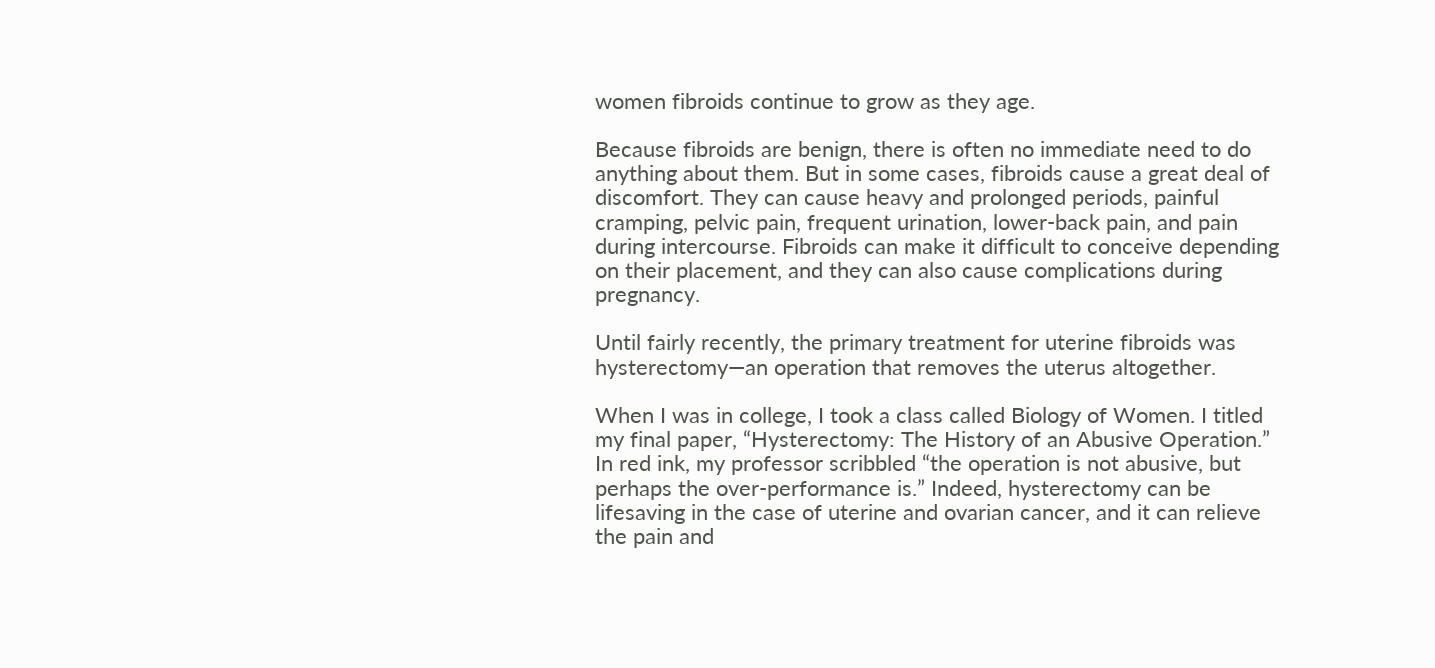women fibroids continue to grow as they age.

Because fibroids are benign, there is often no immediate need to do anything about them. But in some cases, fibroids cause a great deal of discomfort. They can cause heavy and prolonged periods, painful cramping, pelvic pain, frequent urination, lower-back pain, and pain during intercourse. Fibroids can make it difficult to conceive depending on their placement, and they can also cause complications during pregnancy.

Until fairly recently, the primary treatment for uterine fibroids was hysterectomy—an operation that removes the uterus altogether.

When I was in college, I took a class called Biology of Women. I titled my final paper, “Hysterectomy: The History of an Abusive Operation.” In red ink, my professor scribbled “the operation is not abusive, but perhaps the over-performance is.” Indeed, hysterectomy can be lifesaving in the case of uterine and ovarian cancer, and it can relieve the pain and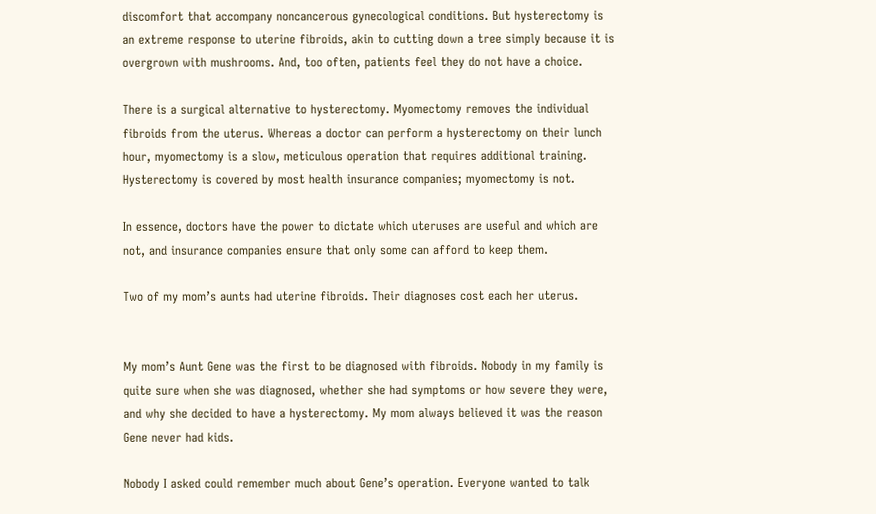discomfort that accompany noncancerous gynecological conditions. But hysterectomy is an extreme response to uterine fibroids, akin to cutting down a tree simply because it is overgrown with mushrooms. And, too often, patients feel they do not have a choice.

There is a surgical alternative to hysterectomy. Myomectomy removes the individual fibroids from the uterus. Whereas a doctor can perform a hysterectomy on their lunch hour, myomectomy is a slow, meticulous operation that requires additional training. Hysterectomy is covered by most health insurance companies; myomectomy is not.

In essence, doctors have the power to dictate which uteruses are useful and which are not, and insurance companies ensure that only some can afford to keep them.

Two of my mom’s aunts had uterine fibroids. Their diagnoses cost each her uterus.


My mom’s Aunt Gene was the first to be diagnosed with fibroids. Nobody in my family is quite sure when she was diagnosed, whether she had symptoms or how severe they were, and why she decided to have a hysterectomy. My mom always believed it was the reason Gene never had kids.

Nobody I asked could remember much about Gene’s operation. Everyone wanted to talk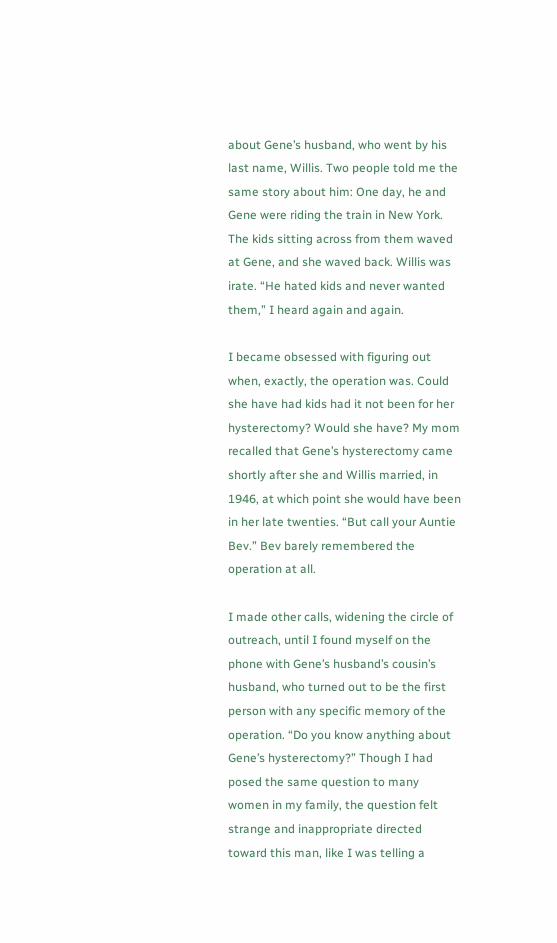about Gene’s husband, who went by his last name, Willis. Two people told me the same story about him: One day, he and Gene were riding the train in New York. The kids sitting across from them waved at Gene, and she waved back. Willis was irate. “He hated kids and never wanted them,” I heard again and again.

I became obsessed with figuring out when, exactly, the operation was. Could she have had kids had it not been for her hysterectomy? Would she have? My mom recalled that Gene’s hysterectomy came shortly after she and Willis married, in 1946, at which point she would have been in her late twenties. “But call your Auntie Bev.” Bev barely remembered the operation at all.

I made other calls, widening the circle of outreach, until I found myself on the phone with Gene’s husband’s cousin’s husband, who turned out to be the first person with any specific memory of the operation. “Do you know anything about Gene’s hysterectomy?” Though I had posed the same question to many women in my family, the question felt strange and inappropriate directed toward this man, like I was telling a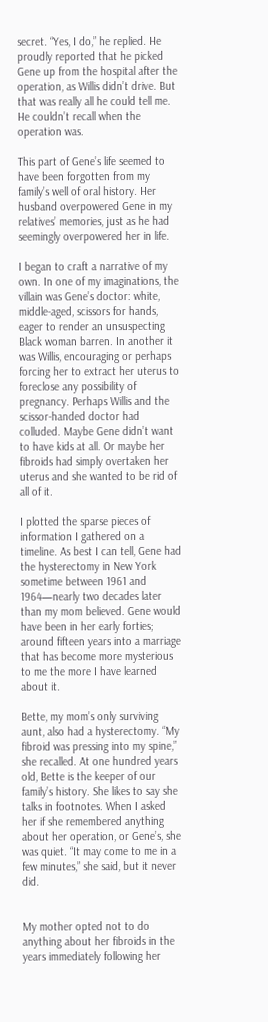secret. “Yes, I do,” he replied. He proudly reported that he picked Gene up from the hospital after the operation, as Willis didn’t drive. But that was really all he could tell me. He couldn’t recall when the operation was.

This part of Gene’s life seemed to have been forgotten from my family’s well of oral history. Her husband overpowered Gene in my relatives’ memories, just as he had seemingly overpowered her in life.

I began to craft a narrative of my own. In one of my imaginations, the villain was Gene’s doctor: white, middle-aged, scissors for hands, eager to render an unsuspecting Black woman barren. In another it was Willis, encouraging or perhaps forcing her to extract her uterus to foreclose any possibility of pregnancy. Perhaps Willis and the scissor-handed doctor had colluded. Maybe Gene didn’t want to have kids at all. Or maybe her fibroids had simply overtaken her uterus and she wanted to be rid of all of it.

I plotted the sparse pieces of information I gathered on a timeline. As best I can tell, Gene had the hysterectomy in New York sometime between 1961 and 1964—nearly two decades later than my mom believed. Gene would have been in her early forties; around fifteen years into a marriage that has become more mysterious to me the more I have learned about it.

Bette, my mom’s only surviving aunt, also had a hysterectomy. “My fibroid was pressing into my spine,” she recalled. At one hundred years old, Bette is the keeper of our family’s history. She likes to say she talks in footnotes. When I asked her if she remembered anything about her operation, or Gene’s, she was quiet. “It may come to me in a few minutes,” she said, but it never did.


My mother opted not to do anything about her fibroids in the years immediately following her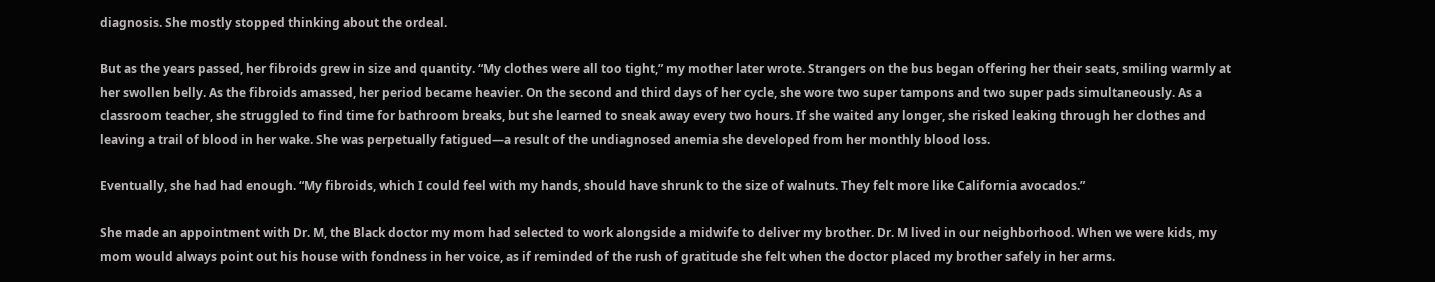diagnosis. She mostly stopped thinking about the ordeal.

But as the years passed, her fibroids grew in size and quantity. “My clothes were all too tight,” my mother later wrote. Strangers on the bus began offering her their seats, smiling warmly at her swollen belly. As the fibroids amassed, her period became heavier. On the second and third days of her cycle, she wore two super tampons and two super pads simultaneously. As a classroom teacher, she struggled to find time for bathroom breaks, but she learned to sneak away every two hours. If she waited any longer, she risked leaking through her clothes and leaving a trail of blood in her wake. She was perpetually fatigued—a result of the undiagnosed anemia she developed from her monthly blood loss.

Eventually, she had had enough. “My fibroids, which I could feel with my hands, should have shrunk to the size of walnuts. They felt more like California avocados.”

She made an appointment with Dr. M, the Black doctor my mom had selected to work alongside a midwife to deliver my brother. Dr. M lived in our neighborhood. When we were kids, my mom would always point out his house with fondness in her voice, as if reminded of the rush of gratitude she felt when the doctor placed my brother safely in her arms.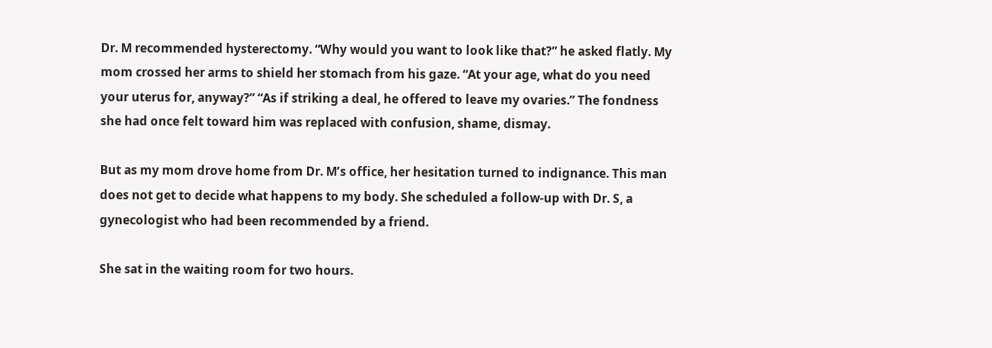Dr. M recommended hysterectomy. “Why would you want to look like that?” he asked flatly. My mom crossed her arms to shield her stomach from his gaze. “At your age, what do you need your uterus for, anyway?” “As if striking a deal, he offered to leave my ovaries.” The fondness she had once felt toward him was replaced with confusion, shame, dismay.

But as my mom drove home from Dr. M’s office, her hesitation turned to indignance. This man does not get to decide what happens to my body. She scheduled a follow-up with Dr. S, a gynecologist who had been recommended by a friend.

She sat in the waiting room for two hours.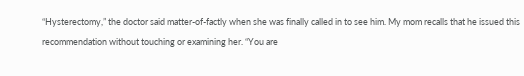“Hysterectomy,” the doctor said matter-of-factly when she was finally called in to see him. My mom recalls that he issued this recommendation without touching or examining her. “You are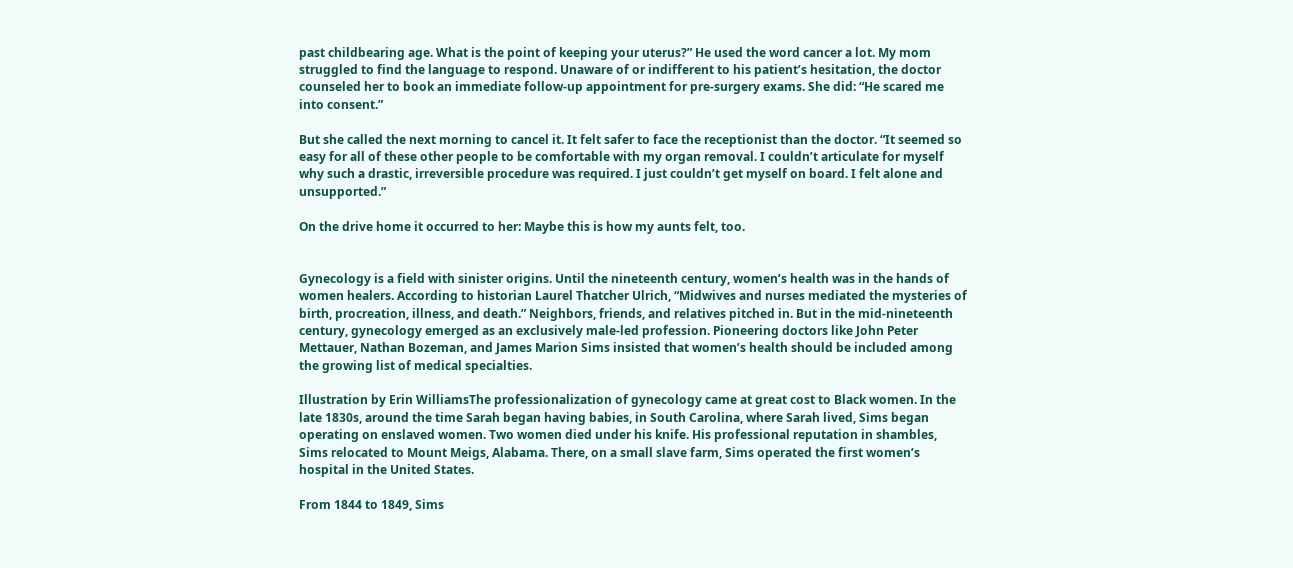past childbearing age. What is the point of keeping your uterus?” He used the word cancer a lot. My mom struggled to find the language to respond. Unaware of or indifferent to his patient’s hesitation, the doctor counseled her to book an immediate follow-up appointment for pre-surgery exams. She did: “He scared me into consent.”

But she called the next morning to cancel it. It felt safer to face the receptionist than the doctor. “It seemed so easy for all of these other people to be comfortable with my organ removal. I couldn’t articulate for myself why such a drastic, irreversible procedure was required. I just couldn’t get myself on board. I felt alone and unsupported.”

On the drive home it occurred to her: Maybe this is how my aunts felt, too.


Gynecology is a field with sinister origins. Until the nineteenth century, women’s health was in the hands of women healers. According to historian Laurel Thatcher Ulrich, “Midwives and nurses mediated the mysteries of birth, procreation, illness, and death.” Neighbors, friends, and relatives pitched in. But in the mid-nineteenth century, gynecology emerged as an exclusively male-led profession. Pioneering doctors like John Peter Mettauer, Nathan Bozeman, and James Marion Sims insisted that women’s health should be included among the growing list of medical specialties.

Illustration by Erin WilliamsThe professionalization of gynecology came at great cost to Black women. In the late 1830s, around the time Sarah began having babies, in South Carolina, where Sarah lived, Sims began operating on enslaved women. Two women died under his knife. His professional reputation in shambles, Sims relocated to Mount Meigs, Alabama. There, on a small slave farm, Sims operated the first women’s hospital in the United States.

From 1844 to 1849, Sims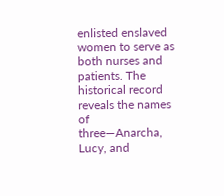enlisted enslaved women to serve as both nurses and patients. The historical record reveals the names of three—Anarcha, Lucy, and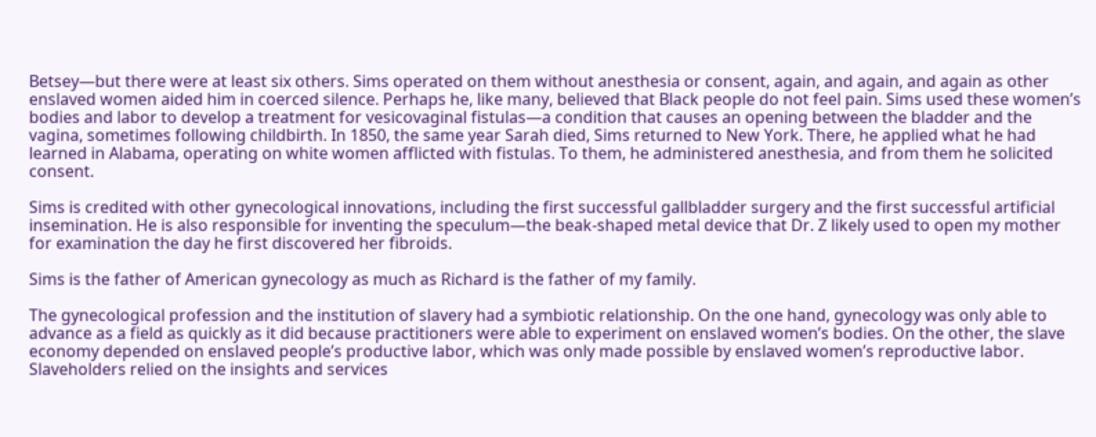Betsey—but there were at least six others. Sims operated on them without anesthesia or consent, again, and again, and again as other enslaved women aided him in coerced silence. Perhaps he, like many, believed that Black people do not feel pain. Sims used these women’s bodies and labor to develop a treatment for vesicovaginal fistulas—a condition that causes an opening between the bladder and the vagina, sometimes following childbirth. In 1850, the same year Sarah died, Sims returned to New York. There, he applied what he had learned in Alabama, operating on white women afflicted with fistulas. To them, he administered anesthesia, and from them he solicited consent.

Sims is credited with other gynecological innovations, including the first successful gallbladder surgery and the first successful artificial insemination. He is also responsible for inventing the speculum—the beak-shaped metal device that Dr. Z likely used to open my mother for examination the day he first discovered her fibroids.

Sims is the father of American gynecology as much as Richard is the father of my family.

The gynecological profession and the institution of slavery had a symbiotic relationship. On the one hand, gynecology was only able to advance as a field as quickly as it did because practitioners were able to experiment on enslaved women’s bodies. On the other, the slave economy depended on enslaved people’s productive labor, which was only made possible by enslaved women’s reproductive labor. Slaveholders relied on the insights and services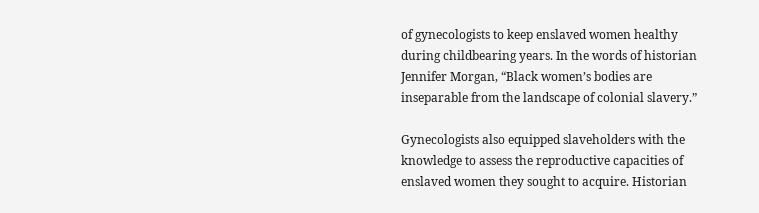of gynecologists to keep enslaved women healthy during childbearing years. In the words of historian Jennifer Morgan, “Black women’s bodies are inseparable from the landscape of colonial slavery.”

Gynecologists also equipped slaveholders with the knowledge to assess the reproductive capacities of enslaved women they sought to acquire. Historian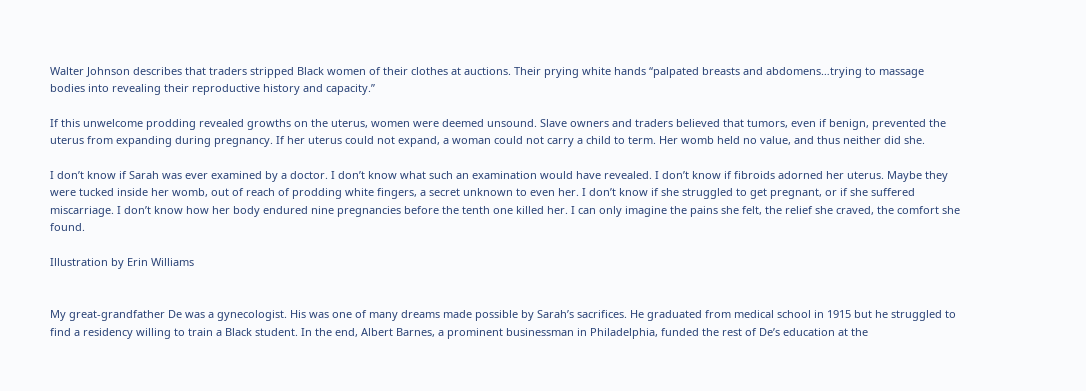Walter Johnson describes that traders stripped Black women of their clothes at auctions. Their prying white hands “palpated breasts and abdomens…trying to massage bodies into revealing their reproductive history and capacity.”

If this unwelcome prodding revealed growths on the uterus, women were deemed unsound. Slave owners and traders believed that tumors, even if benign, prevented the uterus from expanding during pregnancy. If her uterus could not expand, a woman could not carry a child to term. Her womb held no value, and thus neither did she.

I don’t know if Sarah was ever examined by a doctor. I don’t know what such an examination would have revealed. I don’t know if fibroids adorned her uterus. Maybe they were tucked inside her womb, out of reach of prodding white fingers, a secret unknown to even her. I don’t know if she struggled to get pregnant, or if she suffered miscarriage. I don’t know how her body endured nine pregnancies before the tenth one killed her. I can only imagine the pains she felt, the relief she craved, the comfort she found.

Illustration by Erin Williams


My great-grandfather De was a gynecologist. His was one of many dreams made possible by Sarah’s sacrifices. He graduated from medical school in 1915 but he struggled to find a residency willing to train a Black student. In the end, Albert Barnes, a prominent businessman in Philadelphia, funded the rest of De’s education at the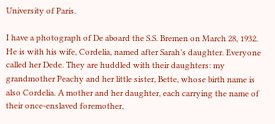University of Paris.

I have a photograph of De aboard the S.S. Bremen on March 28, 1932. He is with his wife, Cordelia, named after Sarah’s daughter. Everyone called her Dede. They are huddled with their daughters: my grandmother Peachy and her little sister, Bette, whose birth name is also Cordelia. A mother and her daughter, each carrying the name of their once-enslaved foremother,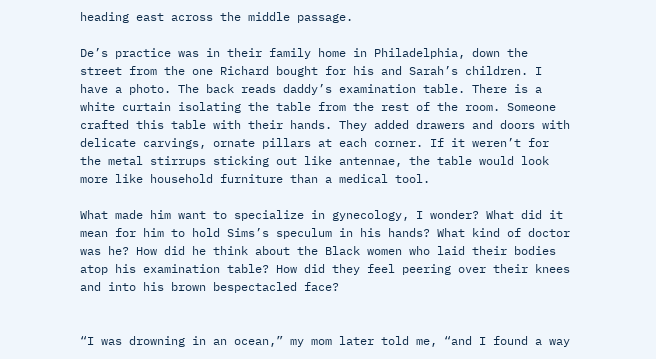heading east across the middle passage.

De’s practice was in their family home in Philadelphia, down the street from the one Richard bought for his and Sarah’s children. I have a photo. The back reads daddy’s examination table. There is a white curtain isolating the table from the rest of the room. Someone crafted this table with their hands. They added drawers and doors with delicate carvings, ornate pillars at each corner. If it weren’t for the metal stirrups sticking out like antennae, the table would look more like household furniture than a medical tool.

What made him want to specialize in gynecology, I wonder? What did it mean for him to hold Sims’s speculum in his hands? What kind of doctor was he? How did he think about the Black women who laid their bodies atop his examination table? How did they feel peering over their knees and into his brown bespectacled face?


“I was drowning in an ocean,” my mom later told me, “and I found a way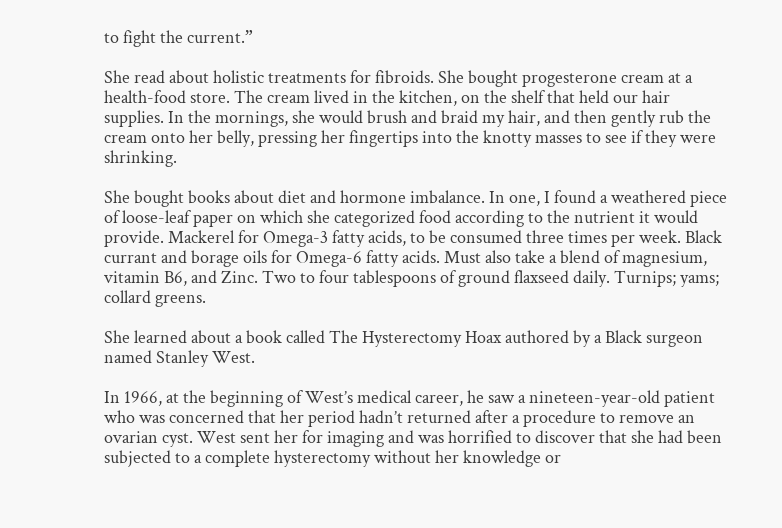to fight the current.”

She read about holistic treatments for fibroids. She bought progesterone cream at a health-food store. The cream lived in the kitchen, on the shelf that held our hair supplies. In the mornings, she would brush and braid my hair, and then gently rub the cream onto her belly, pressing her fingertips into the knotty masses to see if they were shrinking.

She bought books about diet and hormone imbalance. In one, I found a weathered piece of loose-leaf paper on which she categorized food according to the nutrient it would provide. Mackerel for Omega-3 fatty acids, to be consumed three times per week. Black currant and borage oils for Omega-6 fatty acids. Must also take a blend of magnesium, vitamin B6, and Zinc. Two to four tablespoons of ground flaxseed daily. Turnips; yams; collard greens.

She learned about a book called The Hysterectomy Hoax authored by a Black surgeon named Stanley West.

In 1966, at the beginning of West’s medical career, he saw a nineteen-year-old patient who was concerned that her period hadn’t returned after a procedure to remove an ovarian cyst. West sent her for imaging and was horrified to discover that she had been subjected to a complete hysterectomy without her knowledge or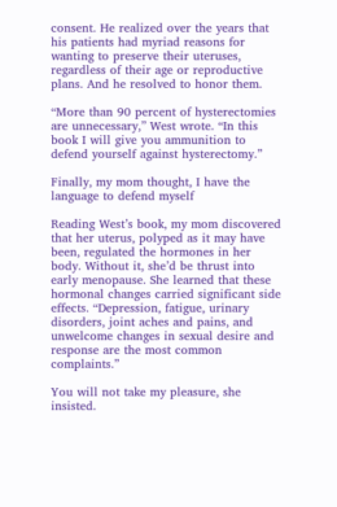consent. He realized over the years that his patients had myriad reasons for wanting to preserve their uteruses, regardless of their age or reproductive plans. And he resolved to honor them.

“More than 90 percent of hysterectomies are unnecessary,” West wrote. “In this book I will give you ammunition to defend yourself against hysterectomy.”

Finally, my mom thought, I have the language to defend myself

Reading West’s book, my mom discovered that her uterus, polyped as it may have been, regulated the hormones in her body. Without it, she’d be thrust into early menopause. She learned that these hormonal changes carried significant side effects. “Depression, fatigue, urinary disorders, joint aches and pains, and unwelcome changes in sexual desire and response are the most common complaints.”

You will not take my pleasure, she insisted.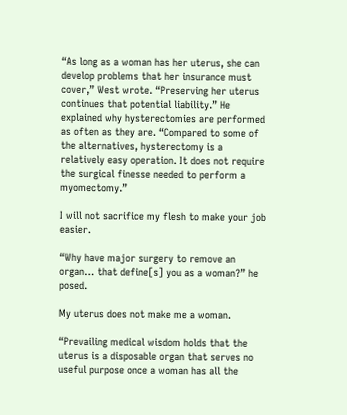“As long as a woman has her uterus, she can develop problems that her insurance must cover,” West wrote. “Preserving her uterus continues that potential liability.” He explained why hysterectomies are performed as often as they are. “Compared to some of the alternatives, hysterectomy is a relatively easy operation. It does not require the surgical finesse needed to perform a myomectomy.”

I will not sacrifice my flesh to make your job easier.

“Why have major surgery to remove an organ… that define[s] you as a woman?” he posed.

My uterus does not make me a woman.

“Prevailing medical wisdom holds that the uterus is a disposable organ that serves no useful purpose once a woman has all the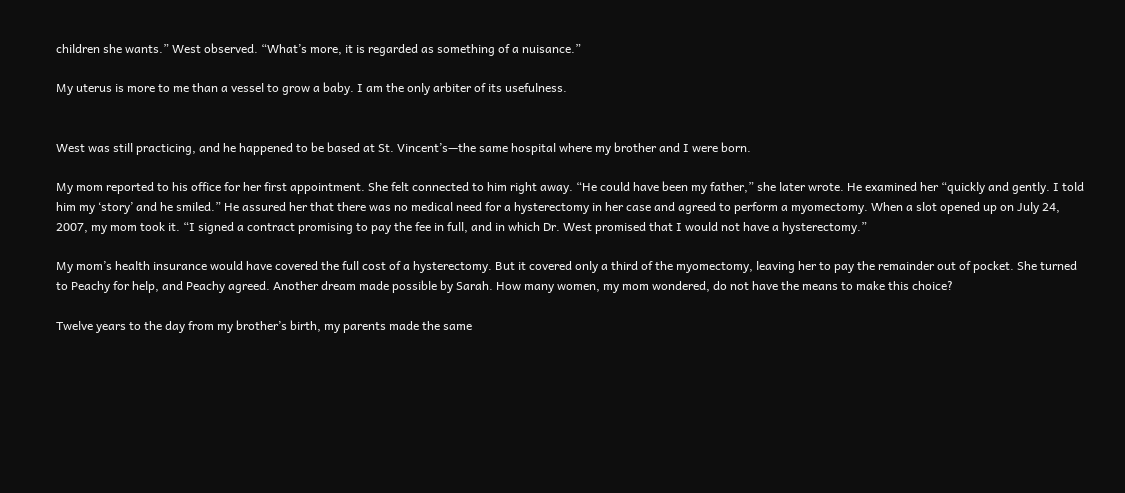children she wants.” West observed. “What’s more, it is regarded as something of a nuisance.”

My uterus is more to me than a vessel to grow a baby. I am the only arbiter of its usefulness.


West was still practicing, and he happened to be based at St. Vincent’s—the same hospital where my brother and I were born.

My mom reported to his office for her first appointment. She felt connected to him right away. “He could have been my father,” she later wrote. He examined her “quickly and gently. I told him my ‘story’ and he smiled.” He assured her that there was no medical need for a hysterectomy in her case and agreed to perform a myomectomy. When a slot opened up on July 24, 2007, my mom took it. “I signed a contract promising to pay the fee in full, and in which Dr. West promised that I would not have a hysterectomy.”

My mom’s health insurance would have covered the full cost of a hysterectomy. But it covered only a third of the myomectomy, leaving her to pay the remainder out of pocket. She turned to Peachy for help, and Peachy agreed. Another dream made possible by Sarah. How many women, my mom wondered, do not have the means to make this choice?

Twelve years to the day from my brother’s birth, my parents made the same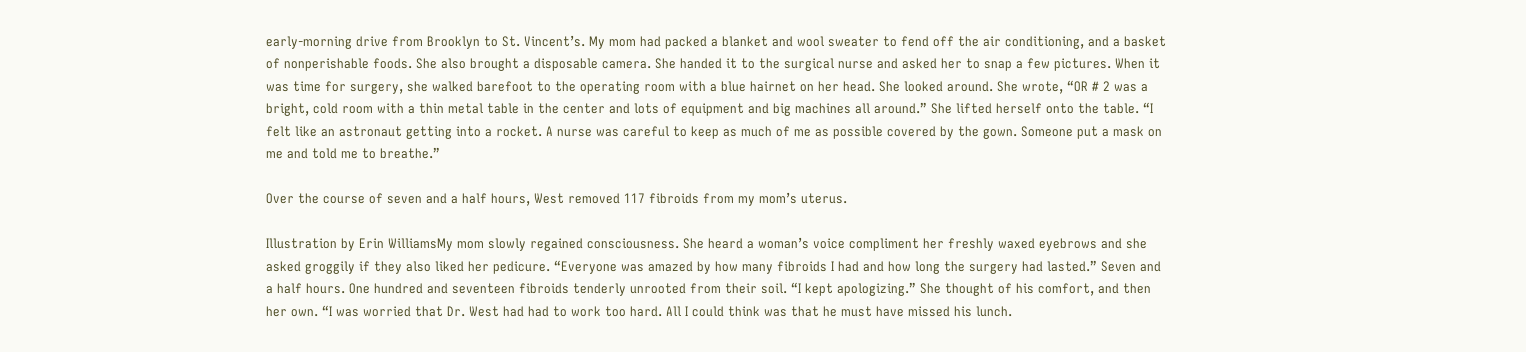early-morning drive from Brooklyn to St. Vincent’s. My mom had packed a blanket and wool sweater to fend off the air conditioning, and a basket of nonperishable foods. She also brought a disposable camera. She handed it to the surgical nurse and asked her to snap a few pictures. When it was time for surgery, she walked barefoot to the operating room with a blue hairnet on her head. She looked around. She wrote, “OR # 2 was a bright, cold room with a thin metal table in the center and lots of equipment and big machines all around.” She lifted herself onto the table. “I felt like an astronaut getting into a rocket. A nurse was careful to keep as much of me as possible covered by the gown. Someone put a mask on me and told me to breathe.”

Over the course of seven and a half hours, West removed 117 fibroids from my mom’s uterus.

Illustration by Erin WilliamsMy mom slowly regained consciousness. She heard a woman’s voice compliment her freshly waxed eyebrows and she asked groggily if they also liked her pedicure. “Everyone was amazed by how many fibroids I had and how long the surgery had lasted.” Seven and a half hours. One hundred and seventeen fibroids tenderly unrooted from their soil. “I kept apologizing.” She thought of his comfort, and then her own. “I was worried that Dr. West had had to work too hard. All I could think was that he must have missed his lunch.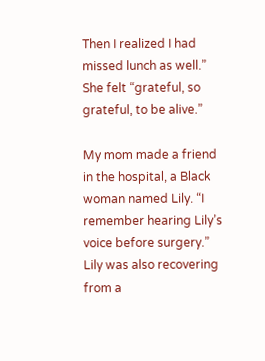Then I realized I had missed lunch as well.” She felt “grateful, so grateful, to be alive.”

My mom made a friend in the hospital, a Black woman named Lily. “I remember hearing Lily’s voice before surgery.” Lily was also recovering from a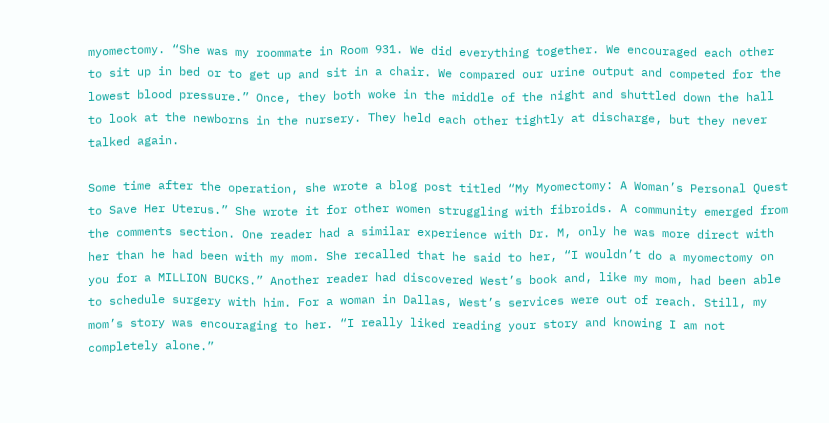myomectomy. “She was my roommate in Room 931. We did everything together. We encouraged each other to sit up in bed or to get up and sit in a chair. We compared our urine output and competed for the lowest blood pressure.” Once, they both woke in the middle of the night and shuttled down the hall to look at the newborns in the nursery. They held each other tightly at discharge, but they never talked again.

Some time after the operation, she wrote a blog post titled “My Myomectomy: A Woman’s Personal Quest to Save Her Uterus.” She wrote it for other women struggling with fibroids. A community emerged from the comments section. One reader had a similar experience with Dr. M, only he was more direct with her than he had been with my mom. She recalled that he said to her, “I wouldn’t do a myomectomy on you for a MILLION BUCKS.” Another reader had discovered West’s book and, like my mom, had been able to schedule surgery with him. For a woman in Dallas, West’s services were out of reach. Still, my mom’s story was encouraging to her. “I really liked reading your story and knowing I am not completely alone.”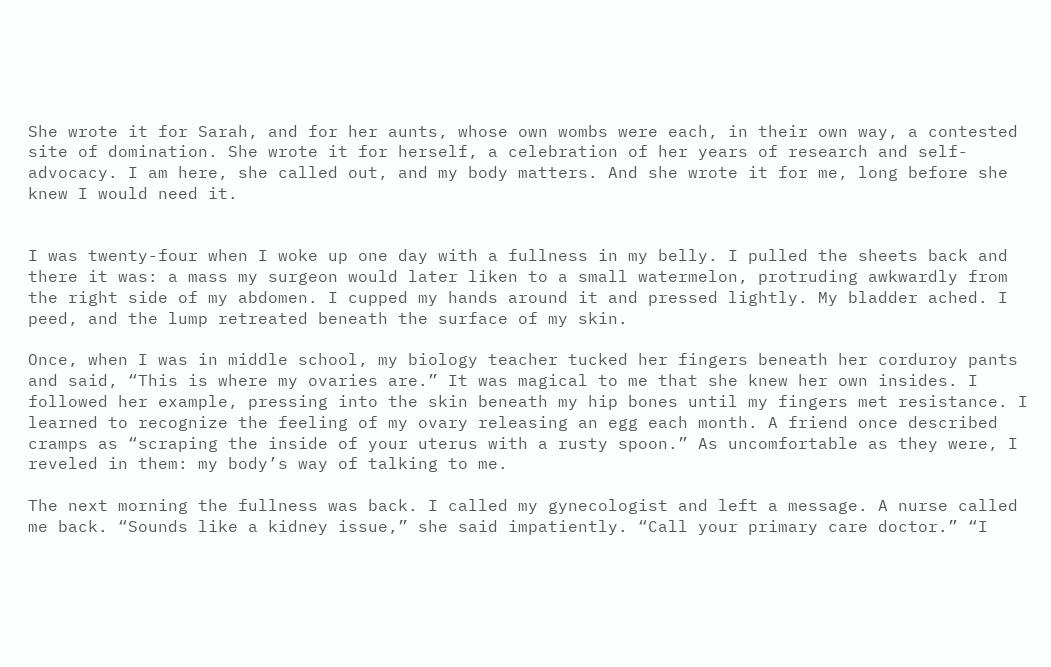She wrote it for Sarah, and for her aunts, whose own wombs were each, in their own way, a contested site of domination. She wrote it for herself, a celebration of her years of research and self-advocacy. I am here, she called out, and my body matters. And she wrote it for me, long before she knew I would need it.


I was twenty-four when I woke up one day with a fullness in my belly. I pulled the sheets back and there it was: a mass my surgeon would later liken to a small watermelon, protruding awkwardly from the right side of my abdomen. I cupped my hands around it and pressed lightly. My bladder ached. I peed, and the lump retreated beneath the surface of my skin.

Once, when I was in middle school, my biology teacher tucked her fingers beneath her corduroy pants and said, “This is where my ovaries are.” It was magical to me that she knew her own insides. I followed her example, pressing into the skin beneath my hip bones until my fingers met resistance. I learned to recognize the feeling of my ovary releasing an egg each month. A friend once described cramps as “scraping the inside of your uterus with a rusty spoon.” As uncomfortable as they were, I reveled in them: my body’s way of talking to me.

The next morning the fullness was back. I called my gynecologist and left a message. A nurse called me back. “Sounds like a kidney issue,” she said impatiently. “Call your primary care doctor.” “I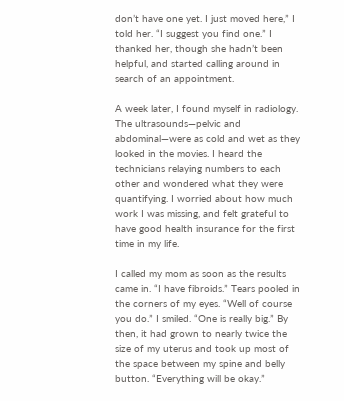don’t have one yet. I just moved here,” I told her. “I suggest you find one.” I thanked her, though she hadn’t been helpful, and started calling around in search of an appointment.

A week later, I found myself in radiology. The ultrasounds—pelvic and abdominal—were as cold and wet as they looked in the movies. I heard the technicians relaying numbers to each other and wondered what they were quantifying. I worried about how much work I was missing, and felt grateful to have good health insurance for the first time in my life.

I called my mom as soon as the results came in. “I have fibroids.” Tears pooled in the corners of my eyes. “Well of course you do.” I smiled. “One is really big.” By then, it had grown to nearly twice the size of my uterus and took up most of the space between my spine and belly button. “Everything will be okay.”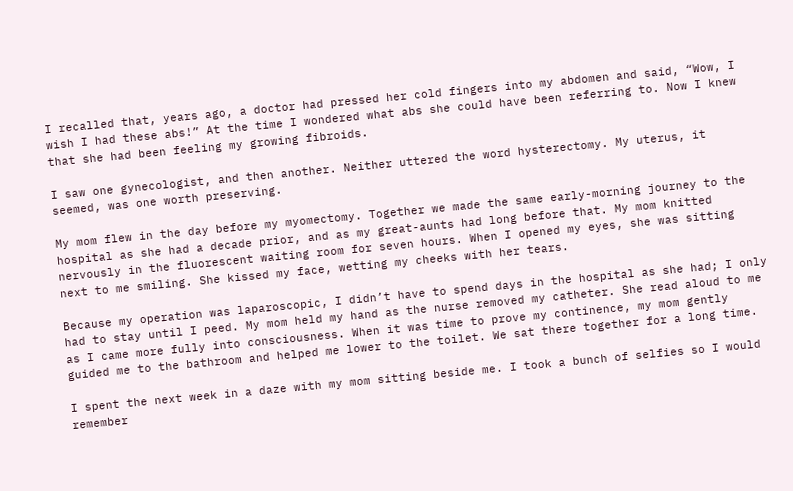I recalled that, years ago, a doctor had pressed her cold fingers into my abdomen and said, “Wow, I wish I had these abs!” At the time I wondered what abs she could have been referring to. Now I knew that she had been feeling my growing fibroids.

I saw one gynecologist, and then another. Neither uttered the word hysterectomy. My uterus, it seemed, was one worth preserving.

My mom flew in the day before my myomectomy. Together we made the same early-morning journey to the hospital as she had a decade prior, and as my great-aunts had long before that. My mom knitted nervously in the fluorescent waiting room for seven hours. When I opened my eyes, she was sitting next to me smiling. She kissed my face, wetting my cheeks with her tears.

Because my operation was laparoscopic, I didn’t have to spend days in the hospital as she had; I only had to stay until I peed. My mom held my hand as the nurse removed my catheter. She read aloud to me as I came more fully into consciousness. When it was time to prove my continence, my mom gently guided me to the bathroom and helped me lower to the toilet. We sat there together for a long time.

I spent the next week in a daze with my mom sitting beside me. I took a bunch of selfies so I would remember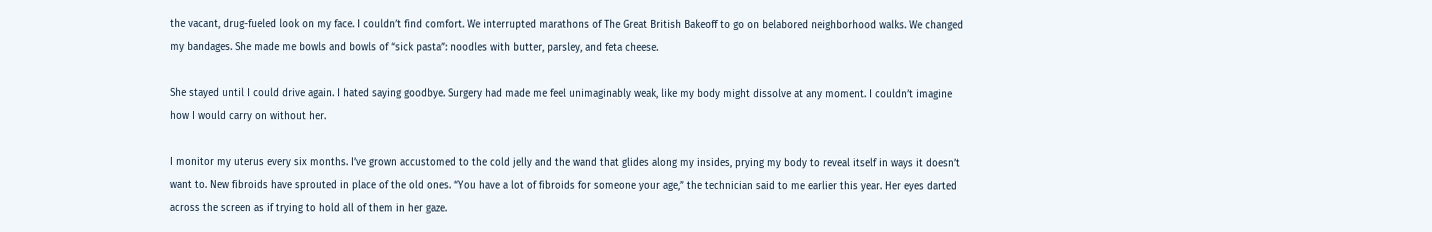the vacant, drug-fueled look on my face. I couldn’t find comfort. We interrupted marathons of The Great British Bakeoff to go on belabored neighborhood walks. We changed my bandages. She made me bowls and bowls of “sick pasta”: noodles with butter, parsley, and feta cheese.

She stayed until I could drive again. I hated saying goodbye. Surgery had made me feel unimaginably weak, like my body might dissolve at any moment. I couldn’t imagine how I would carry on without her.

I monitor my uterus every six months. I’ve grown accustomed to the cold jelly and the wand that glides along my insides, prying my body to reveal itself in ways it doesn’t want to. New fibroids have sprouted in place of the old ones. “You have a lot of fibroids for someone your age,” the technician said to me earlier this year. Her eyes darted across the screen as if trying to hold all of them in her gaze.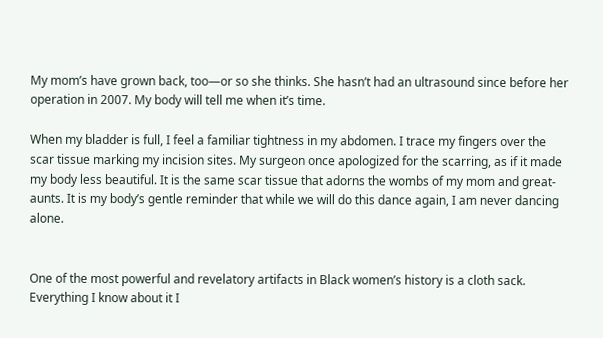My mom’s have grown back, too—or so she thinks. She hasn’t had an ultrasound since before her operation in 2007. My body will tell me when it’s time.

When my bladder is full, I feel a familiar tightness in my abdomen. I trace my fingers over the scar tissue marking my incision sites. My surgeon once apologized for the scarring, as if it made my body less beautiful. It is the same scar tissue that adorns the wombs of my mom and great-aunts. It is my body’s gentle reminder that while we will do this dance again, I am never dancing alone.


One of the most powerful and revelatory artifacts in Black women’s history is a cloth sack. Everything I know about it I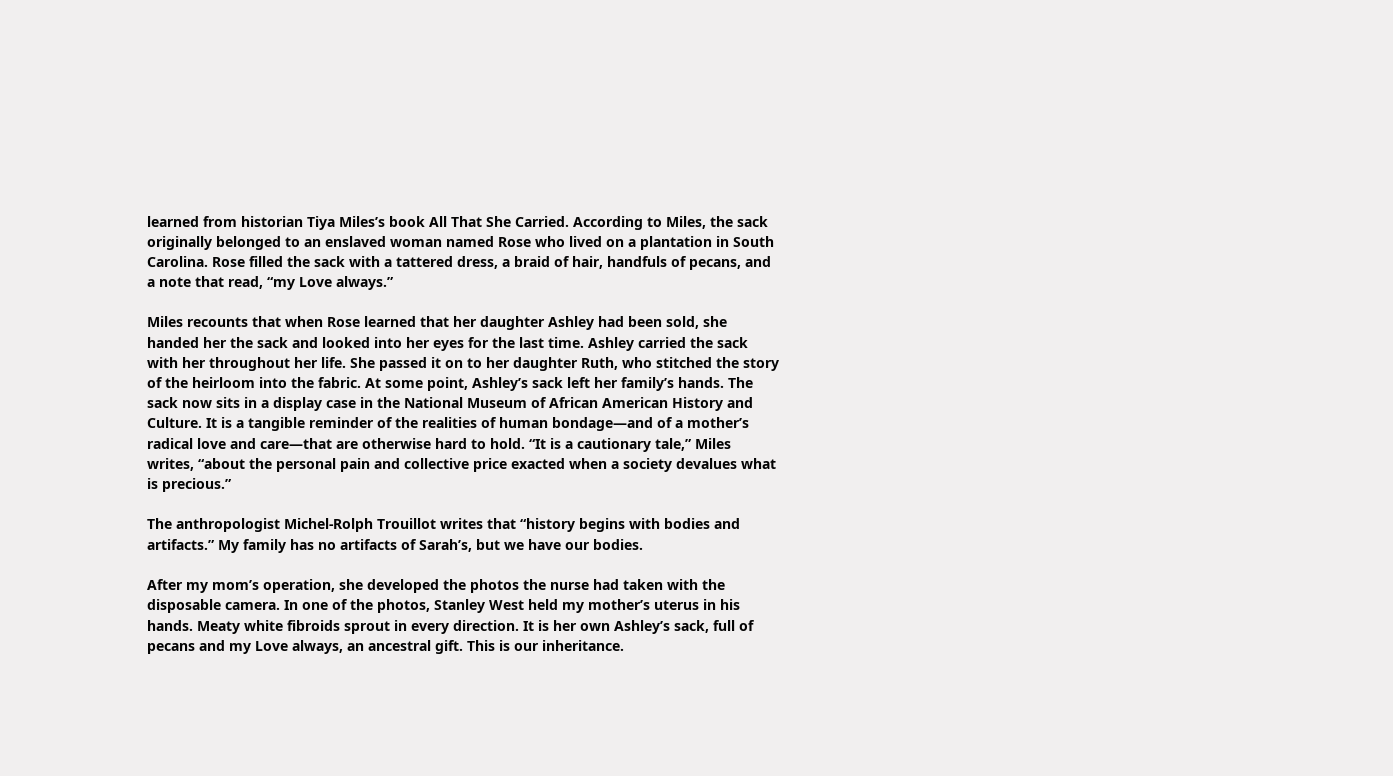learned from historian Tiya Miles’s book All That She Carried. According to Miles, the sack originally belonged to an enslaved woman named Rose who lived on a plantation in South Carolina. Rose filled the sack with a tattered dress, a braid of hair, handfuls of pecans, and a note that read, “my Love always.”

Miles recounts that when Rose learned that her daughter Ashley had been sold, she handed her the sack and looked into her eyes for the last time. Ashley carried the sack with her throughout her life. She passed it on to her daughter Ruth, who stitched the story of the heirloom into the fabric. At some point, Ashley’s sack left her family’s hands. The sack now sits in a display case in the National Museum of African American History and Culture. It is a tangible reminder of the realities of human bondage—and of a mother’s radical love and care—that are otherwise hard to hold. “It is a cautionary tale,” Miles writes, “about the personal pain and collective price exacted when a society devalues what is precious.”

The anthropologist Michel-Rolph Trouillot writes that “history begins with bodies and artifacts.” My family has no artifacts of Sarah’s, but we have our bodies.

After my mom’s operation, she developed the photos the nurse had taken with the disposable camera. In one of the photos, Stanley West held my mother’s uterus in his hands. Meaty white fibroids sprout in every direction. It is her own Ashley’s sack, full of pecans and my Love always, an ancestral gift. This is our inheritance.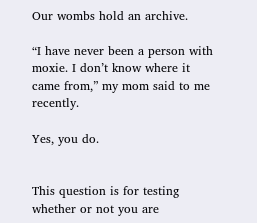Our wombs hold an archive.

“I have never been a person with moxie. I don’t know where it came from,” my mom said to me recently.

Yes, you do.


This question is for testing whether or not you are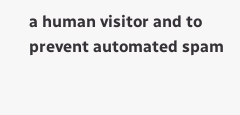a human visitor and to prevent automated spam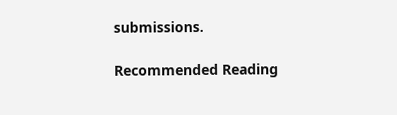submissions.

Recommended Reading